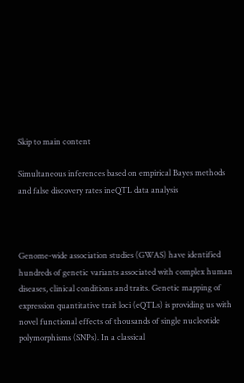Skip to main content

Simultaneous inferences based on empirical Bayes methods and false discovery rates ineQTL data analysis



Genome-wide association studies (GWAS) have identified hundreds of genetic variants associated with complex human diseases, clinical conditions and traits. Genetic mapping of expression quantitative trait loci (eQTLs) is providing us with novel functional effects of thousands of single nucleotide polymorphisms (SNPs). In a classical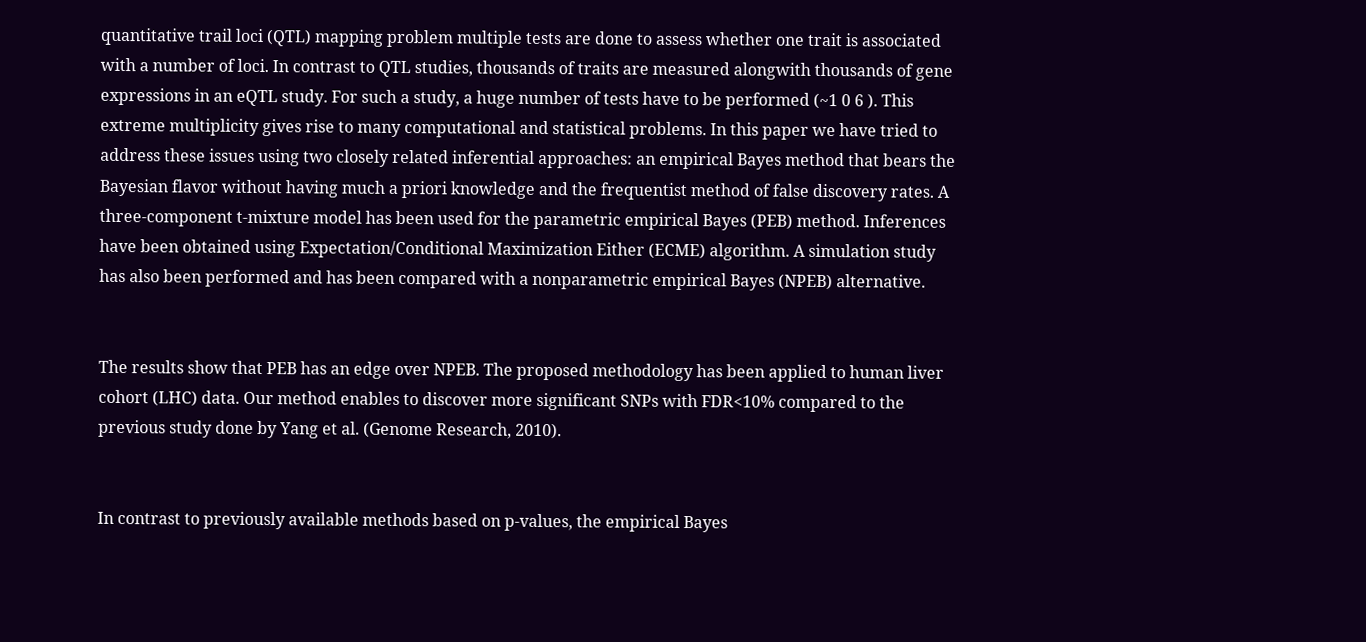quantitative trail loci (QTL) mapping problem multiple tests are done to assess whether one trait is associated with a number of loci. In contrast to QTL studies, thousands of traits are measured alongwith thousands of gene expressions in an eQTL study. For such a study, a huge number of tests have to be performed (~1 0 6 ). This extreme multiplicity gives rise to many computational and statistical problems. In this paper we have tried to address these issues using two closely related inferential approaches: an empirical Bayes method that bears the Bayesian flavor without having much a priori knowledge and the frequentist method of false discovery rates. A three-component t-mixture model has been used for the parametric empirical Bayes (PEB) method. Inferences have been obtained using Expectation/Conditional Maximization Either (ECME) algorithm. A simulation study has also been performed and has been compared with a nonparametric empirical Bayes (NPEB) alternative.


The results show that PEB has an edge over NPEB. The proposed methodology has been applied to human liver cohort (LHC) data. Our method enables to discover more significant SNPs with FDR<10% compared to the previous study done by Yang et al. (Genome Research, 2010).


In contrast to previously available methods based on p-values, the empirical Bayes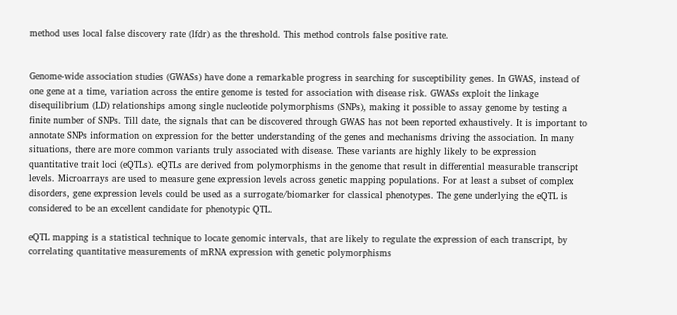method uses local false discovery rate (lfdr) as the threshold. This method controls false positive rate.


Genome-wide association studies (GWASs) have done a remarkable progress in searching for susceptibility genes. In GWAS, instead of one gene at a time, variation across the entire genome is tested for association with disease risk. GWASs exploit the linkage disequilibrium (LD) relationships among single nucleotide polymorphisms (SNPs), making it possible to assay genome by testing a finite number of SNPs. Till date, the signals that can be discovered through GWAS has not been reported exhaustively. It is important to annotate SNPs information on expression for the better understanding of the genes and mechanisms driving the association. In many situations, there are more common variants truly associated with disease. These variants are highly likely to be expression quantitative trait loci (eQTLs). eQTLs are derived from polymorphisms in the genome that result in differential measurable transcript levels. Microarrays are used to measure gene expression levels across genetic mapping populations. For at least a subset of complex disorders, gene expression levels could be used as a surrogate/biomarker for classical phenotypes. The gene underlying the eQTL is considered to be an excellent candidate for phenotypic QTL.

eQTL mapping is a statistical technique to locate genomic intervals, that are likely to regulate the expression of each transcript, by correlating quantitative measurements of mRNA expression with genetic polymorphisms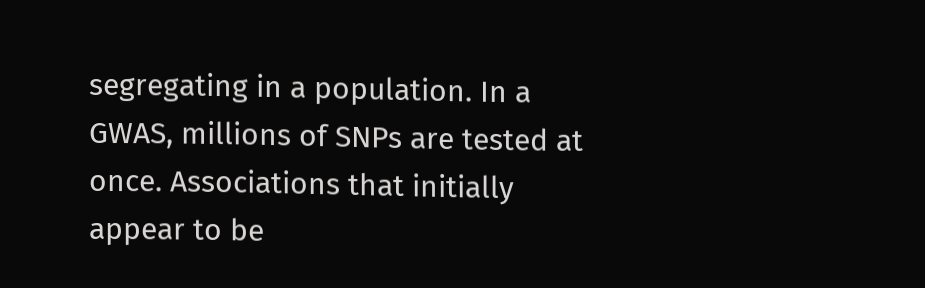segregating in a population. In a GWAS, millions of SNPs are tested at once. Associations that initially appear to be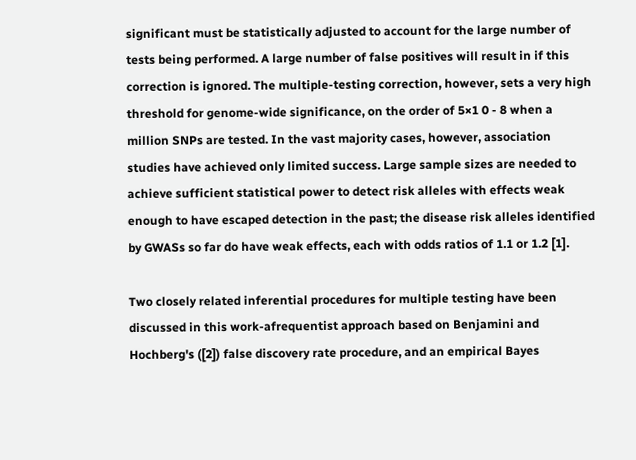significant must be statistically adjusted to account for the large number of tests being performed. A large number of false positives will result in if this correction is ignored. The multiple-testing correction, however, sets a very high threshold for genome-wide significance, on the order of 5×1 0 - 8 when a million SNPs are tested. In the vast majority cases, however, association studies have achieved only limited success. Large sample sizes are needed to achieve sufficient statistical power to detect risk alleles with effects weak enough to have escaped detection in the past; the disease risk alleles identified by GWASs so far do have weak effects, each with odds ratios of 1.1 or 1.2 [1].

Two closely related inferential procedures for multiple testing have been discussed in this work-afrequentist approach based on Benjamini and Hochberg's ([2]) false discovery rate procedure, and an empirical Bayes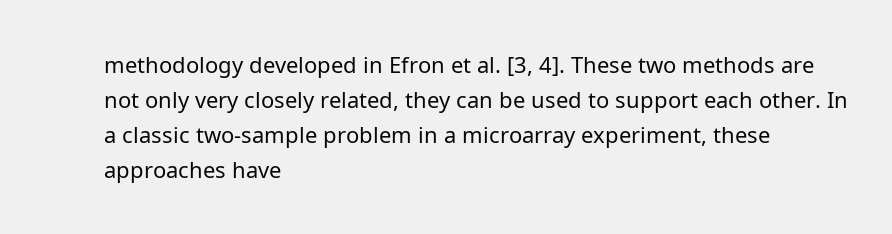methodology developed in Efron et al. [3, 4]. These two methods are not only very closely related, they can be used to support each other. In a classic two-sample problem in a microarray experiment, these approaches have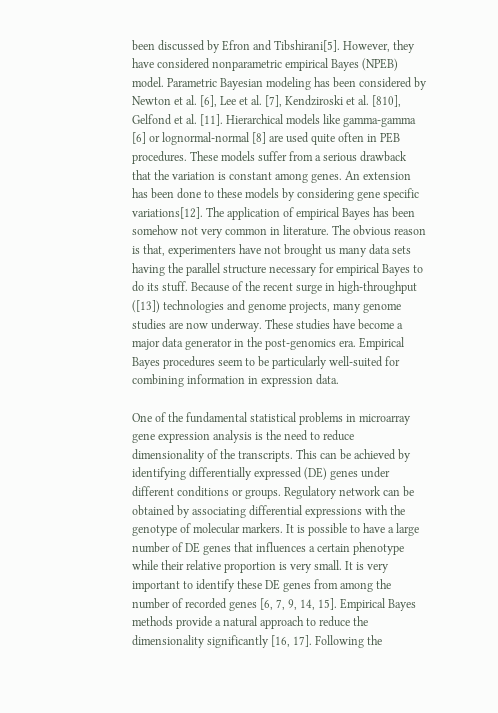been discussed by Efron and Tibshirani[5]. However, they have considered nonparametric empirical Bayes (NPEB) model. Parametric Bayesian modeling has been considered by Newton et al. [6], Lee et al. [7], Kendziroski et al. [810], Gelfond et al. [11]. Hierarchical models like gamma-gamma [6] or lognormal-normal [8] are used quite often in PEB procedures. These models suffer from a serious drawback that the variation is constant among genes. An extension has been done to these models by considering gene specific variations[12]. The application of empirical Bayes has been somehow not very common in literature. The obvious reason is that, experimenters have not brought us many data sets having the parallel structure necessary for empirical Bayes to do its stuff. Because of the recent surge in high-throughput ([13]) technologies and genome projects, many genome studies are now underway. These studies have become a major data generator in the post-genomics era. Empirical Bayes procedures seem to be particularly well-suited for combining information in expression data.

One of the fundamental statistical problems in microarray gene expression analysis is the need to reduce dimensionality of the transcripts. This can be achieved by identifying differentially expressed (DE) genes under different conditions or groups. Regulatory network can be obtained by associating differential expressions with the genotype of molecular markers. It is possible to have a large number of DE genes that influences a certain phenotype while their relative proportion is very small. It is very important to identify these DE genes from among the number of recorded genes [6, 7, 9, 14, 15]. Empirical Bayes methods provide a natural approach to reduce the dimensionality significantly [16, 17]. Following the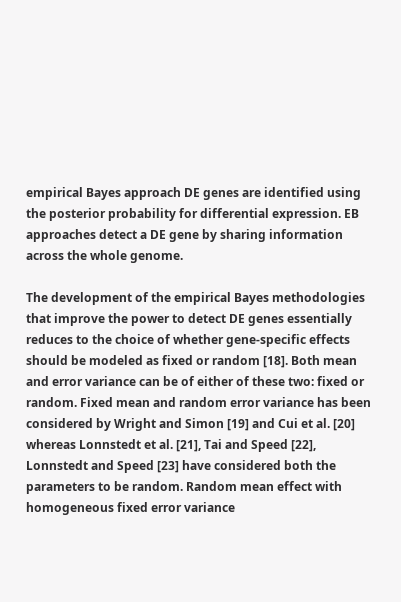empirical Bayes approach DE genes are identified using the posterior probability for differential expression. EB approaches detect a DE gene by sharing information across the whole genome.

The development of the empirical Bayes methodologies that improve the power to detect DE genes essentially reduces to the choice of whether gene-specific effects should be modeled as fixed or random [18]. Both mean and error variance can be of either of these two: fixed or random. Fixed mean and random error variance has been considered by Wright and Simon [19] and Cui et al. [20] whereas Lonnstedt et al. [21], Tai and Speed [22], Lonnstedt and Speed [23] have considered both the parameters to be random. Random mean effect with homogeneous fixed error variance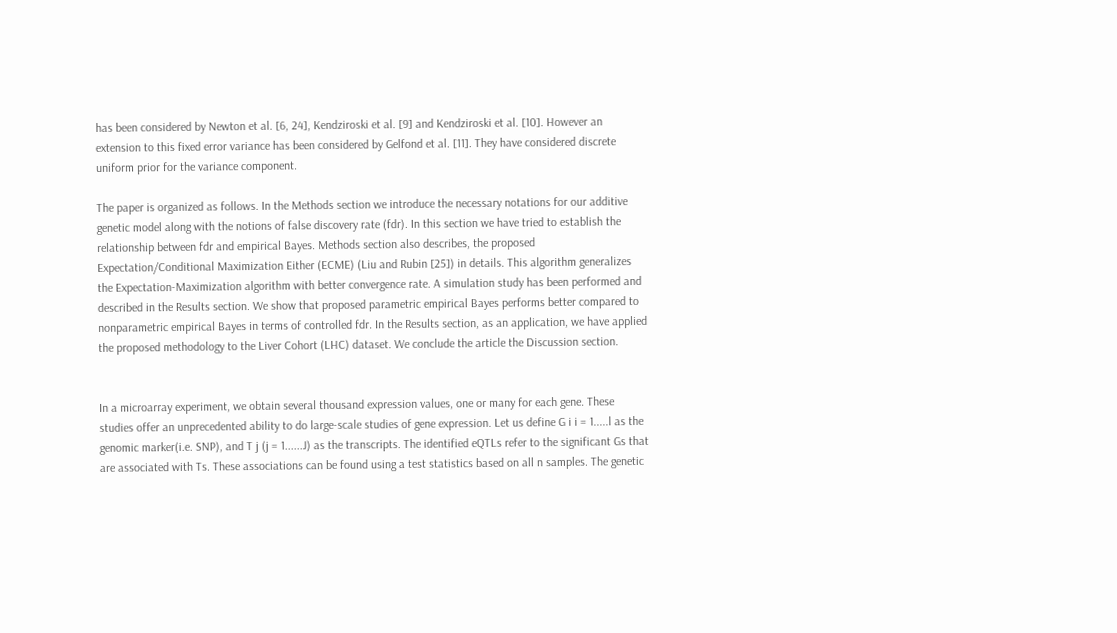has been considered by Newton et al. [6, 24], Kendziroski et al. [9] and Kendziroski et al. [10]. However an extension to this fixed error variance has been considered by Gelfond et al. [11]. They have considered discrete uniform prior for the variance component.

The paper is organized as follows. In the Methods section we introduce the necessary notations for our additive genetic model along with the notions of false discovery rate (fdr). In this section we have tried to establish the relationship between fdr and empirical Bayes. Methods section also describes, the proposed Expectation/Conditional Maximization Either (ECME) (Liu and Rubin [25]) in details. This algorithm generalizes the Expectation-Maximization algorithm with better convergence rate. A simulation study has been performed and described in the Results section. We show that proposed parametric empirical Bayes performs better compared to nonparametric empirical Bayes in terms of controlled fdr. In the Results section, as an application, we have applied the proposed methodology to the Liver Cohort (LHC) dataset. We conclude the article the Discussion section.


In a microarray experiment, we obtain several thousand expression values, one or many for each gene. These studies offer an unprecedented ability to do large-scale studies of gene expression. Let us define G i i = 1.....l as the genomic marker(i.e. SNP), and T j (j = 1......J) as the transcripts. The identified eQTLs refer to the significant Gs that are associated with Ts. These associations can be found using a test statistics based on all n samples. The genetic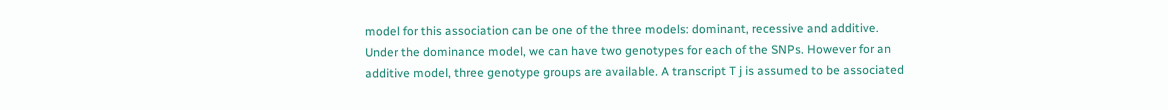model for this association can be one of the three models: dominant, recessive and additive. Under the dominance model, we can have two genotypes for each of the SNPs. However for an additive model, three genotype groups are available. A transcript T j is assumed to be associated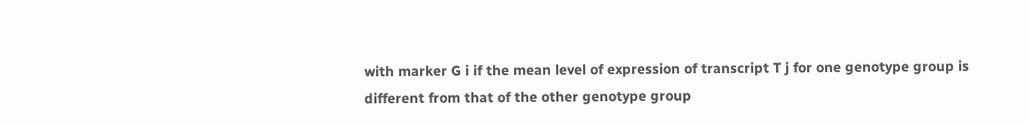with marker G i if the mean level of expression of transcript T j for one genotype group is different from that of the other genotype group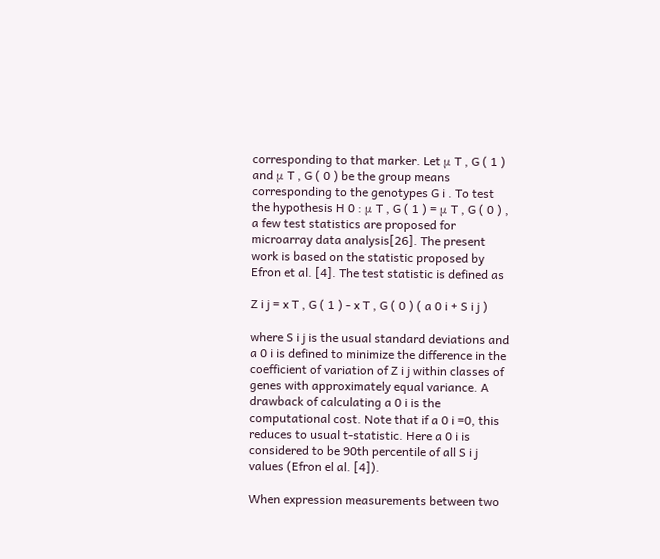corresponding to that marker. Let μ T , G ( 1 ) and μ T , G ( 0 ) be the group means corresponding to the genotypes G i . To test the hypothesis H 0 : μ T , G ( 1 ) = μ T , G ( 0 ) , a few test statistics are proposed for microarray data analysis[26]. The present work is based on the statistic proposed by Efron et al. [4]. The test statistic is defined as

Z i j = x T , G ( 1 ) - x T , G ( 0 ) ( a 0 i + S i j )

where S i j is the usual standard deviations and a 0 i is defined to minimize the difference in the coefficient of variation of Z i j within classes of genes with approximately equal variance. A drawback of calculating a 0 i is the computational cost. Note that if a 0 i =0, this reduces to usual t-statistic. Here a 0 i is considered to be 90th percentile of all S i j values (Efron el al. [4]).

When expression measurements between two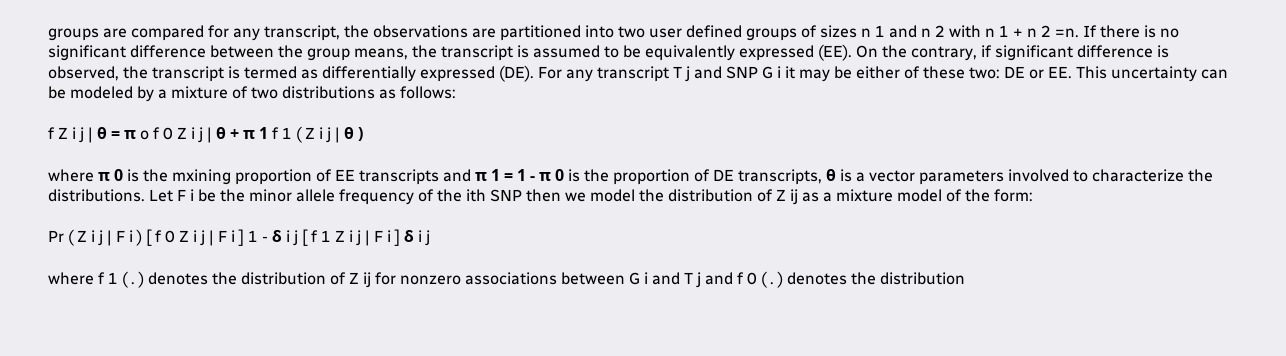groups are compared for any transcript, the observations are partitioned into two user defined groups of sizes n 1 and n 2 with n 1 + n 2 =n. If there is no significant difference between the group means, the transcript is assumed to be equivalently expressed (EE). On the contrary, if significant difference is observed, the transcript is termed as differentially expressed (DE). For any transcript T j and SNP G i it may be either of these two: DE or EE. This uncertainty can be modeled by a mixture of two distributions as follows:

f Z i j | θ = π o f 0 Z i j | θ + π 1 f 1 ( Z i j | θ )

where π 0 is the mxining proportion of EE transcripts and π 1 = 1 - π 0 is the proportion of DE transcripts, θ is a vector parameters involved to characterize the distributions. Let F i be the minor allele frequency of the ith SNP then we model the distribution of Z ij as a mixture model of the form:

Pr ( Z i j | F i ) [ f 0 Z i j | F i ] 1 - δ i j [ f 1 Z i j | F i ] δ i j

where f 1 ( . ) denotes the distribution of Z ij for nonzero associations between G i and T j and f 0 ( . ) denotes the distribution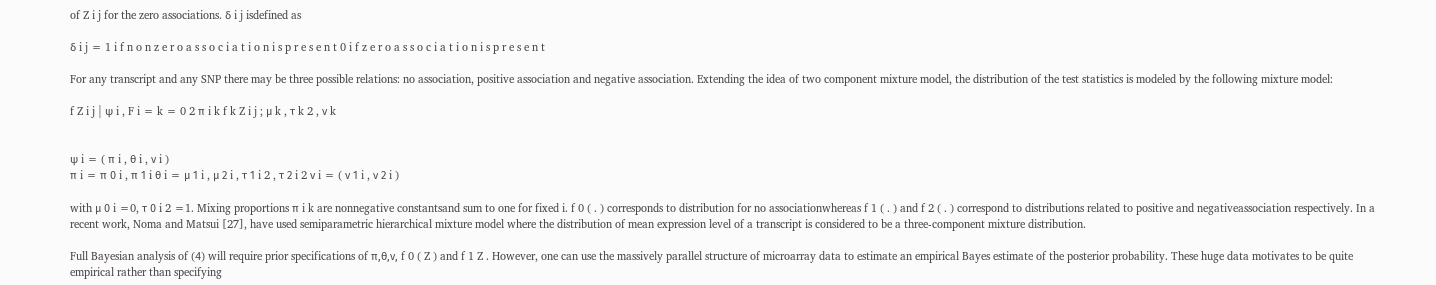of Z i j for the zero associations. δ i j isdefined as

δ i j = 1 i f n o n z e r o a s s o c i a t i o n i s p r e s e n t 0 i f z e r o a s s o c i a t i o n i s p r e s e n t

For any transcript and any SNP there may be three possible relations: no association, positive association and negative association. Extending the idea of two component mixture model, the distribution of the test statistics is modeled by the following mixture model:

f Z i j | ψ i , F i = k = 0 2 π i k f k Z i j ; μ k , τ k 2 , ν k


ψ i = ( π i , θ i , ν i )
π i = π 0 i , π 1 i θ i = μ 1 i , μ 2 i , τ 1 i 2 , τ 2 i 2 ν i = ( ν 1 i , ν 2 i )

with μ 0 i =0, τ 0 i 2 =1. Mixing proportions π i k are nonnegative constantsand sum to one for fixed i. f 0 ( . ) corresponds to distribution for no associationwhereas f 1 ( . ) and f 2 ( . ) correspond to distributions related to positive and negativeassociation respectively. In a recent work, Noma and Matsui [27], have used semiparametric hierarchical mixture model where the distribution of mean expression level of a transcript is considered to be a three-component mixture distribution.

Full Bayesian analysis of (4) will require prior specifications of π,θ,ν, f 0 ( Z ) and f 1 Z . However, one can use the massively parallel structure of microarray data to estimate an empirical Bayes estimate of the posterior probability. These huge data motivates to be quite empirical rather than specifying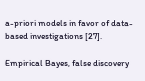a-priori models in favor of data-based investigations [27].

Empirical Bayes, false discovery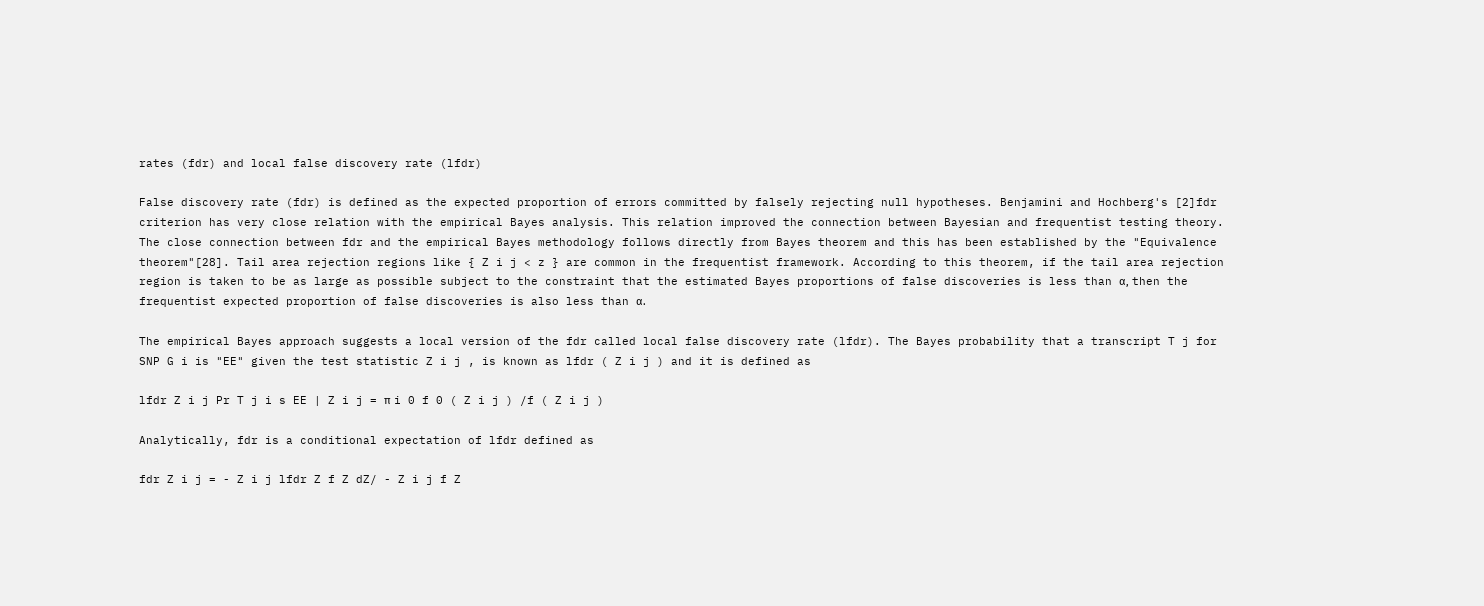rates (fdr) and local false discovery rate (lfdr)

False discovery rate (fdr) is defined as the expected proportion of errors committed by falsely rejecting null hypotheses. Benjamini and Hochberg's [2]fdr criterion has very close relation with the empirical Bayes analysis. This relation improved the connection between Bayesian and frequentist testing theory. The close connection between fdr and the empirical Bayes methodology follows directly from Bayes theorem and this has been established by the "Equivalence theorem"[28]. Tail area rejection regions like { Z i j < z } are common in the frequentist framework. According to this theorem, if the tail area rejection region is taken to be as large as possible subject to the constraint that the estimated Bayes proportions of false discoveries is less than α, then the frequentist expected proportion of false discoveries is also less than α.

The empirical Bayes approach suggests a local version of the fdr called local false discovery rate (lfdr). The Bayes probability that a transcript T j for SNP G i is "EE" given the test statistic Z i j , is known as lfdr ( Z i j ) and it is defined as

lfdr Z i j Pr T j i s EE | Z i j = π i 0 f 0 ( Z i j ) /f ( Z i j )

Analytically, fdr is a conditional expectation of lfdr defined as

fdr Z i j = - Z i j lfdr Z f Z dZ/ - Z i j f Z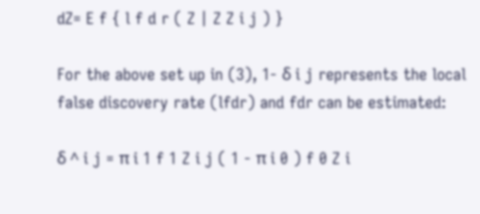dZ= E f { l f d r ( Z | Z Z i j ) }

For the above set up in (3), 1- δ i j represents the local false discovery rate (lfdr) and fdr can be estimated:

δ ^ i j = π i 1 f 1 Z i j ( 1 - π i 0 ) f 0 Z i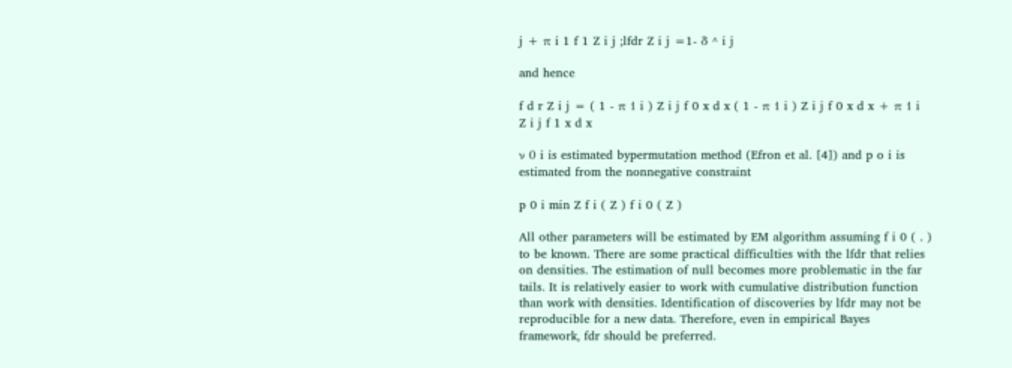j + π i 1 f 1 Z i j ;lfdr Z i j =1- δ ^ i j

and hence

f d r Z i j = ( 1 - π 1 i ) Z i j f 0 x d x ( 1 - π 1 i ) Z i j f 0 x d x + π 1 i Z i j f 1 x d x

ν 0 i is estimated bypermutation method (Efron et al. [4]) and p o i is estimated from the nonnegative constraint

p 0 i min Z f i ( Z ) f i 0 ( Z )

All other parameters will be estimated by EM algorithm assuming f i 0 ( . ) to be known. There are some practical difficulties with the lfdr that relies on densities. The estimation of null becomes more problematic in the far tails. It is relatively easier to work with cumulative distribution function than work with densities. Identification of discoveries by lfdr may not be reproducible for a new data. Therefore, even in empirical Bayes framework, fdr should be preferred.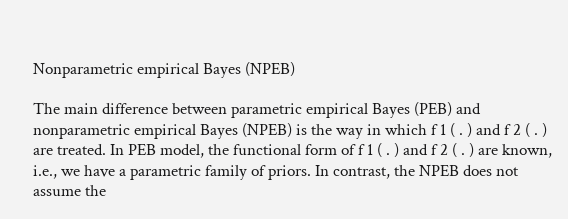Nonparametric empirical Bayes (NPEB)

The main difference between parametric empirical Bayes (PEB) and nonparametric empirical Bayes (NPEB) is the way in which f 1 ( . ) and f 2 ( . ) are treated. In PEB model, the functional form of f 1 ( . ) and f 2 ( . ) are known, i.e., we have a parametric family of priors. In contrast, the NPEB does not assume the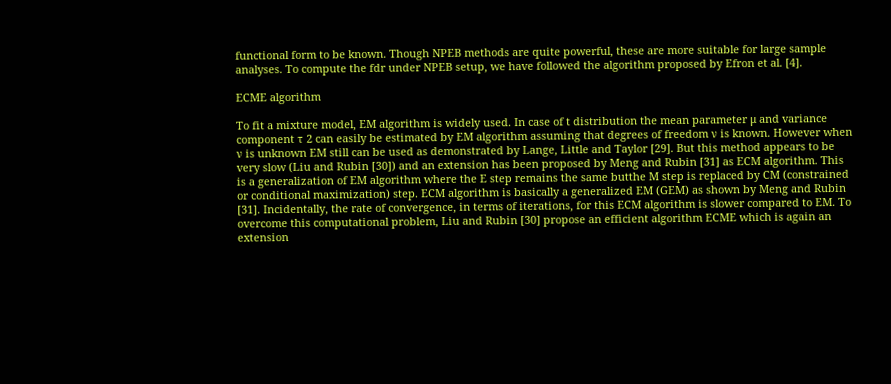functional form to be known. Though NPEB methods are quite powerful, these are more suitable for large sample analyses. To compute the fdr under NPEB setup, we have followed the algorithm proposed by Efron et al. [4].

ECME algorithm

To fit a mixture model, EM algorithm is widely used. In case of t distribution the mean parameter μ and variance component τ 2 can easily be estimated by EM algorithm assuming that degrees of freedom ν is known. However when ν is unknown EM still can be used as demonstrated by Lange, Little and Taylor [29]. But this method appears to be very slow (Liu and Rubin [30]) and an extension has been proposed by Meng and Rubin [31] as ECM algorithm. This is a generalization of EM algorithm where the E step remains the same butthe M step is replaced by CM (constrained or conditional maximization) step. ECM algorithm is basically a generalized EM (GEM) as shown by Meng and Rubin [31]. Incidentally, the rate of convergence, in terms of iterations, for this ECM algorithm is slower compared to EM. To overcome this computational problem, Liu and Rubin [30] propose an efficient algorithm ECME which is again an extension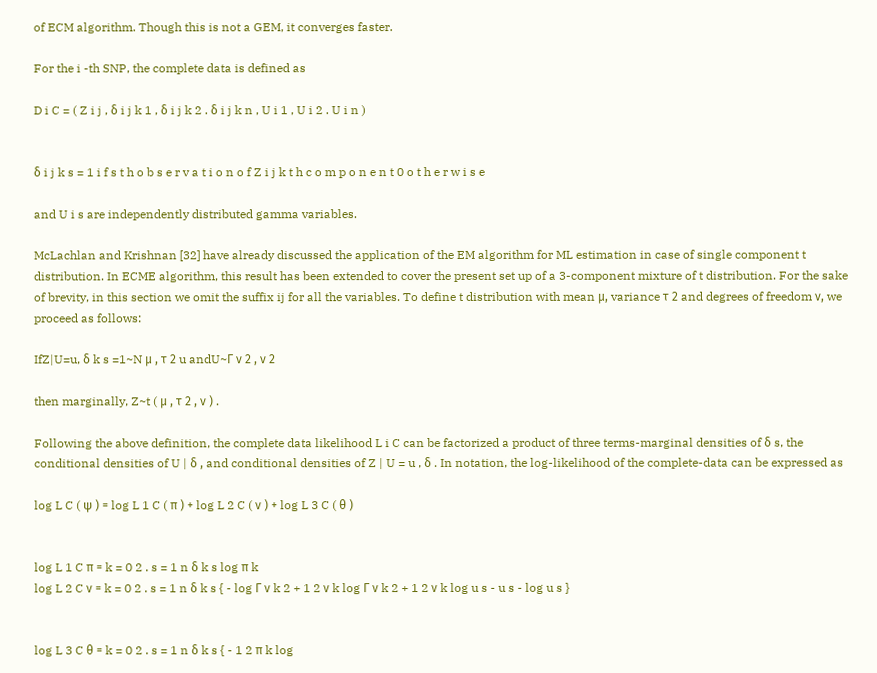of ECM algorithm. Though this is not a GEM, it converges faster.

For the i -th SNP, the complete data is defined as

D i C = ( Z i j , δ i j k 1 , δ i j k 2 . δ i j k n , U i 1 , U i 2 . U i n )


δ i j k s = 1 i f s t h o b s e r v a t i o n o f Z i j k t h c o m p o n e n t 0 o t h e r w i s e

and U i s are independently distributed gamma variables.

McLachlan and Krishnan [32] have already discussed the application of the EM algorithm for ML estimation in case of single component t distribution. In ECME algorithm, this result has been extended to cover the present set up of a 3-component mixture of t distribution. For the sake of brevity, in this section we omit the suffix ij for all the variables. To define t distribution with mean μ, variance τ 2 and degrees of freedom ν, we proceed as follows:

IfZ|U=u, δ k s =1~N μ , τ 2 u andU~Γ ν 2 , ν 2

then marginally, Z~t ( μ , τ 2 , ν ) .

Following the above definition, the complete data likelihood L i C can be factorized a product of three terms-marginal densities of δ s, the conditional densities of U | δ , and conditional densities of Z | U = u , δ . In notation, the log-likelihood of the complete-data can be expressed as

log L C ( ψ ) = log L 1 C ( π ) + log L 2 C ( ν ) + log L 3 C ( θ )


log L 1 C π = k = 0 2 . s = 1 n δ k s log π k
log L 2 C ν = k = 0 2 . s = 1 n δ k s { - log Γ ν k 2 + 1 2 ν k log Γ ν k 2 + 1 2 ν k log u s - u s - log u s }


log L 3 C θ = k = 0 2 . s = 1 n δ k s { - 1 2 π k log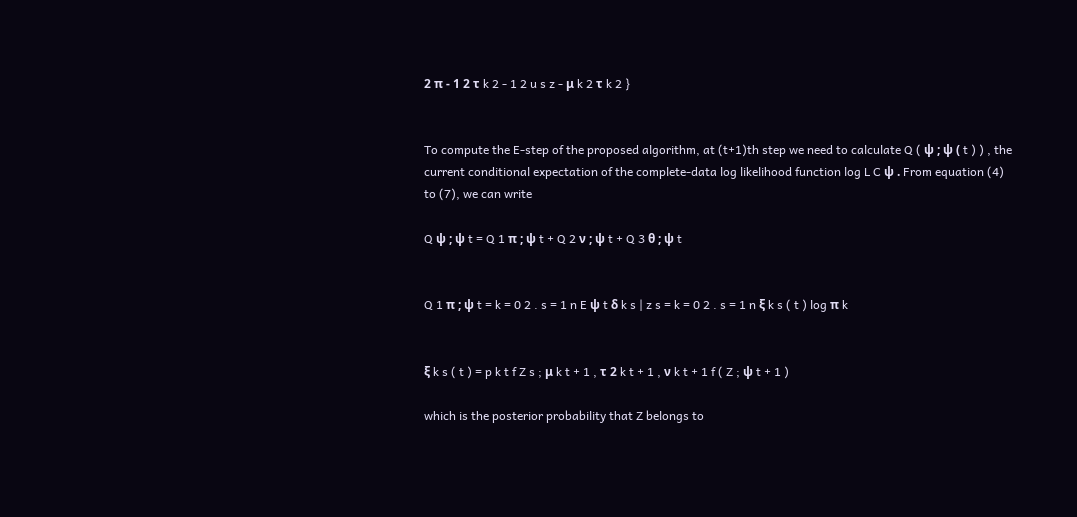2 π - 1 2 τ k 2 - 1 2 u s z - μ k 2 τ k 2 }


To compute the E-step of the proposed algorithm, at (t+1)th step we need to calculate Q ( ψ ; ψ ( t ) ) , the current conditional expectation of the complete-data log likelihood function log L C ψ . From equation (4) to (7), we can write

Q ψ ; ψ t = Q 1 π ; ψ t + Q 2 ν ; ψ t + Q 3 θ ; ψ t


Q 1 π ; ψ t = k = 0 2 . s = 1 n E ψ t δ k s | z s = k = 0 2 . s = 1 n ξ k s ( t ) log π k


ξ k s ( t ) = p k t f Z s ; μ k t + 1 , τ 2 k t + 1 , ν k t + 1 f ( Z ; ψ t + 1 )

which is the posterior probability that Z belongs to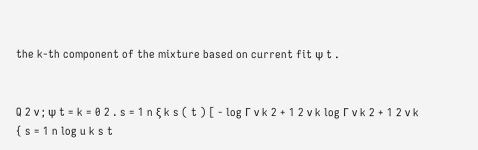the k-th component of the mixture based on current fit ψ t .


Q 2 ν ; ψ t = k = 0 2 . s = 1 n ξ k s ( t ) [ - log Γ ν k 2 + 1 2 ν k log Γ ν k 2 + 1 2 ν k { s = 1 n log u k s t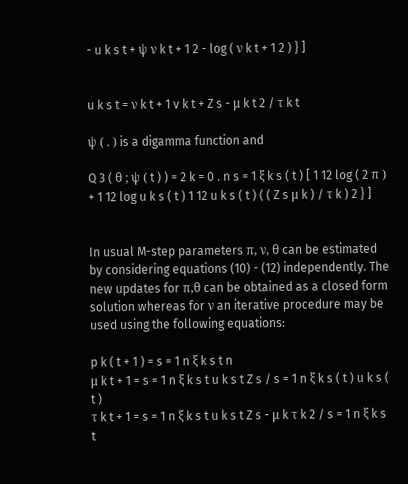- u k s t + ψ ν k t + 1 2 - log ( ν k t + 1 2 ) } ]


u k s t = ν k t + 1 v k t + Z s - μ k t 2 / τ k t

ψ ( . ) is a digamma function and

Q 3 ( θ ; ψ ( t ) ) = 2 k = 0 . n s = 1 ξ k s ( t ) [ 1 12 log ( 2 π ) + 1 12 log u k s ( t ) 1 12 u k s ( t ) ( ( Z s μ k ) / τ k ) 2 } ]


In usual M-step parameters π, ν, θ can be estimated by considering equations (10) - (12) independently. The new updates for π,θ can be obtained as a closed form solution whereas for ν an iterative procedure may be used using the following equations:

p k ( t + 1 ) = s = 1 n ξ k s t n
μ k t + 1 = s = 1 n ξ k s t u k s t Z s / s = 1 n ξ k s ( t ) u k s ( t )
τ k t + 1 = s = 1 n ξ k s t u k s t Z s - μ k τ k 2 / s = 1 n ξ k s t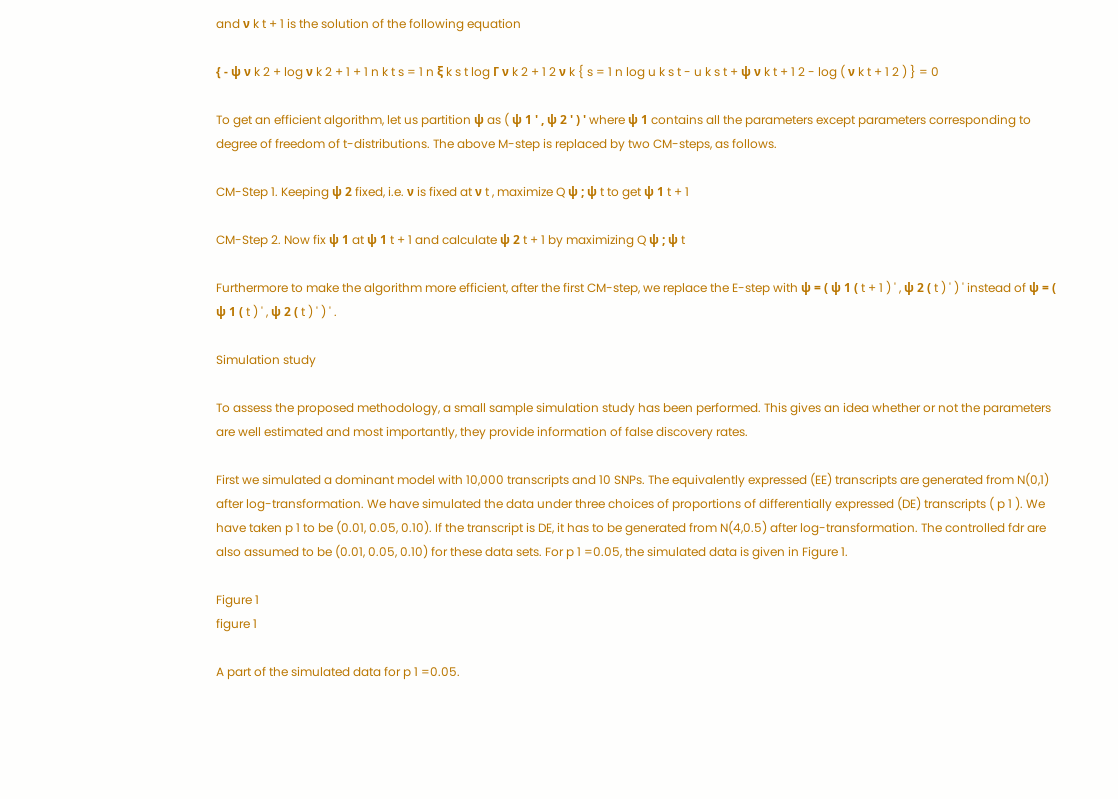and ν k t + 1 is the solution of the following equation

{ - ψ ν k 2 + log ν k 2 + 1 + 1 n k t s = 1 n ξ k s t log Γ ν k 2 + 1 2 ν k { s = 1 n log u k s t - u k s t + ψ ν k t + 1 2 - log ( ν k t + 1 2 ) } = 0

To get an efficient algorithm, let us partition ψ as ( ψ 1 ' , ψ 2 ' ) ' where ψ 1 contains all the parameters except parameters corresponding to degree of freedom of t-distributions. The above M-step is replaced by two CM-steps, as follows.

CM-Step 1. Keeping ψ 2 fixed, i.e. ν is fixed at ν t , maximize Q ψ ; ψ t to get ψ 1 t + 1

CM-Step 2. Now fix ψ 1 at ψ 1 t + 1 and calculate ψ 2 t + 1 by maximizing Q ψ ; ψ t

Furthermore to make the algorithm more efficient, after the first CM-step, we replace the E-step with ψ = ( ψ 1 ( t + 1 ) ' , ψ 2 ( t ) ' ) ' instead of ψ = ( ψ 1 ( t ) ' , ψ 2 ( t ) ' ) ' .

Simulation study

To assess the proposed methodology, a small sample simulation study has been performed. This gives an idea whether or not the parameters are well estimated and most importantly, they provide information of false discovery rates.

First we simulated a dominant model with 10,000 transcripts and 10 SNPs. The equivalently expressed (EE) transcripts are generated from N(0,1) after log-transformation. We have simulated the data under three choices of proportions of differentially expressed (DE) transcripts ( p 1 ). We have taken p 1 to be (0.01, 0.05, 0.10). If the transcript is DE, it has to be generated from N(4,0.5) after log-transformation. The controlled fdr are also assumed to be (0.01, 0.05, 0.10) for these data sets. For p 1 =0.05, the simulated data is given in Figure 1.

Figure 1
figure 1

A part of the simulated data for p 1 =0.05.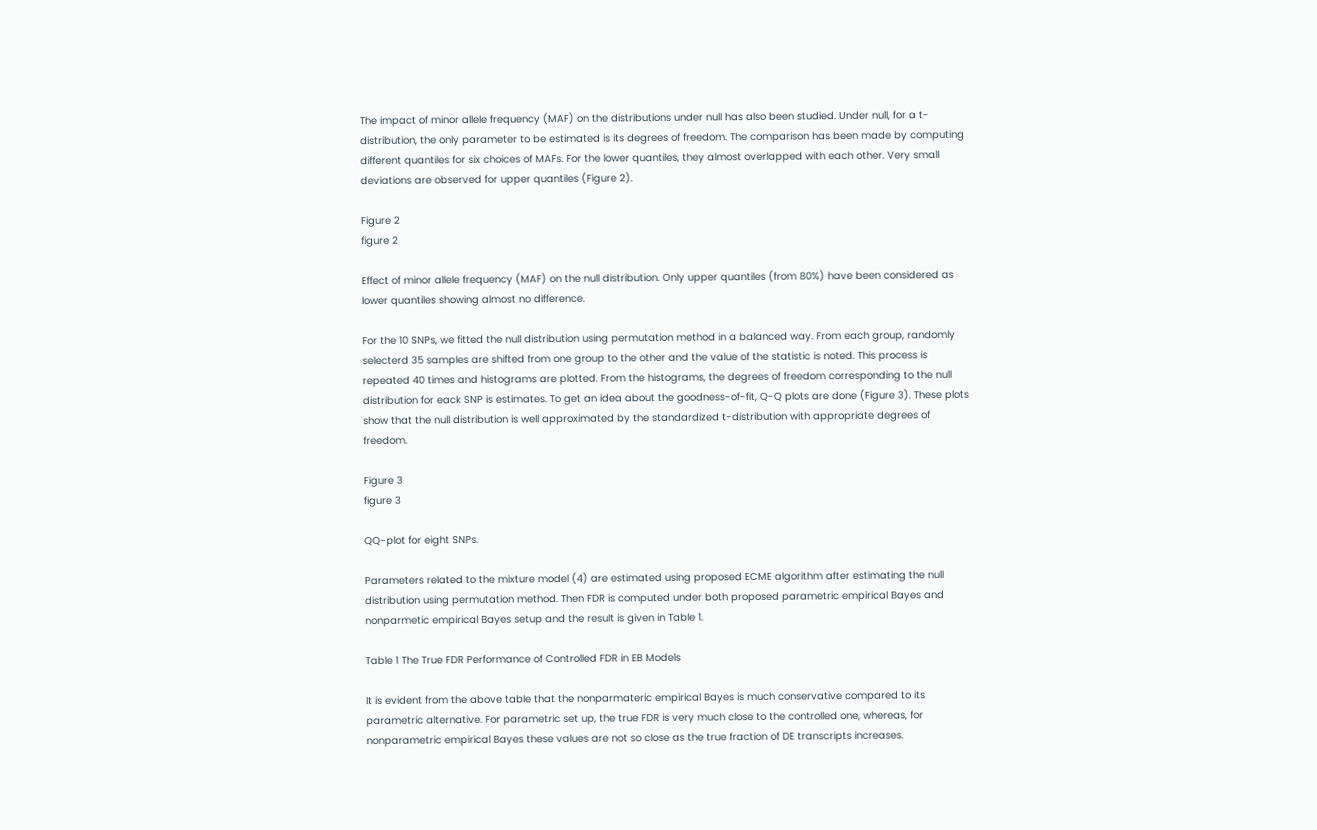The impact of minor allele frequency (MAF) on the distributions under null has also been studied. Under null, for a t-distribution, the only parameter to be estimated is its degrees of freedom. The comparison has been made by computing different quantiles for six choices of MAFs. For the lower quantiles, they almost overlapped with each other. Very small deviations are observed for upper quantiles (Figure 2).

Figure 2
figure 2

Effect of minor allele frequency (MAF) on the null distribution. Only upper quantiles (from 80%) have been considered as lower quantiles showing almost no difference.

For the 10 SNPs, we fitted the null distribution using permutation method in a balanced way. From each group, randomly selecterd 35 samples are shifted from one group to the other and the value of the statistic is noted. This process is repeated 40 times and histograms are plotted. From the histograms, the degrees of freedom corresponding to the null distribution for eack SNP is estimates. To get an idea about the goodness-of-fit, Q-Q plots are done (Figure 3). These plots show that the null distribution is well approximated by the standardized t-distribution with appropriate degrees of freedom.

Figure 3
figure 3

QQ-plot for eight SNPs.

Parameters related to the mixture model (4) are estimated using proposed ECME algorithm after estimating the null distribution using permutation method. Then FDR is computed under both proposed parametric empirical Bayes and nonparmetic empirical Bayes setup and the result is given in Table 1.

Table 1 The True FDR Performance of Controlled FDR in EB Models

It is evident from the above table that the nonparmateric empirical Bayes is much conservative compared to its parametric alternative. For parametric set up, the true FDR is very much close to the controlled one, whereas, for nonparametric empirical Bayes these values are not so close as the true fraction of DE transcripts increases.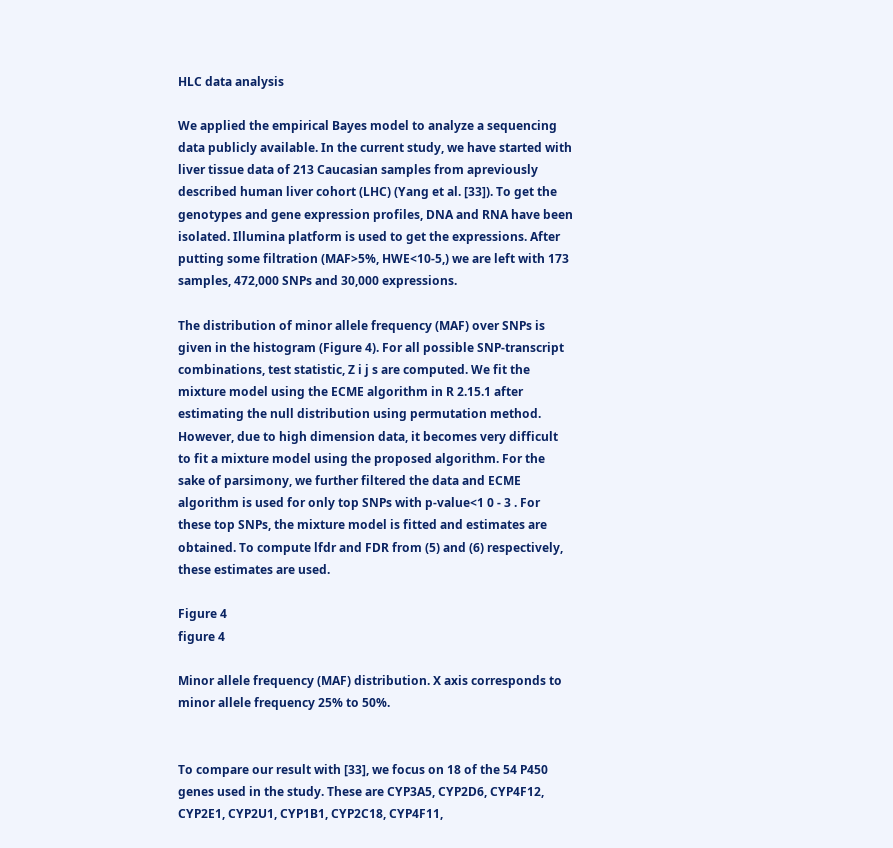HLC data analysis

We applied the empirical Bayes model to analyze a sequencing data publicly available. In the current study, we have started with liver tissue data of 213 Caucasian samples from apreviously described human liver cohort (LHC) (Yang et al. [33]). To get the genotypes and gene expression profiles, DNA and RNA have been isolated. Illumina platform is used to get the expressions. After putting some filtration (MAF>5%, HWE<10-5,) we are left with 173 samples, 472,000 SNPs and 30,000 expressions.

The distribution of minor allele frequency (MAF) over SNPs is given in the histogram (Figure 4). For all possible SNP-transcript combinations, test statistic, Z i j s are computed. We fit the mixture model using the ECME algorithm in R 2.15.1 after estimating the null distribution using permutation method. However, due to high dimension data, it becomes very difficult to fit a mixture model using the proposed algorithm. For the sake of parsimony, we further filtered the data and ECME algorithm is used for only top SNPs with p-value<1 0 - 3 . For these top SNPs, the mixture model is fitted and estimates are obtained. To compute lfdr and FDR from (5) and (6) respectively, these estimates are used.

Figure 4
figure 4

Minor allele frequency (MAF) distribution. X axis corresponds to minor allele frequency 25% to 50%.


To compare our result with [33], we focus on 18 of the 54 P450 genes used in the study. These are CYP3A5, CYP2D6, CYP4F12, CYP2E1, CYP2U1, CYP1B1, CYP2C18, CYP4F11,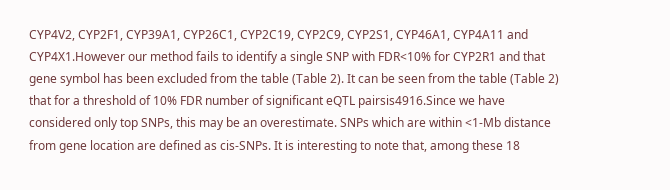CYP4V2, CYP2F1, CYP39A1, CYP26C1, CYP2C19, CYP2C9, CYP2S1, CYP46A1, CYP4A11 and CYP4X1.However our method fails to identify a single SNP with FDR<10% for CYP2R1 and that gene symbol has been excluded from the table (Table 2). It can be seen from the table (Table 2) that for a threshold of 10% FDR number of significant eQTL pairsis4916.Since we have considered only top SNPs, this may be an overestimate. SNPs which are within <1-Mb distance from gene location are defined as cis-SNPs. It is interesting to note that, among these 18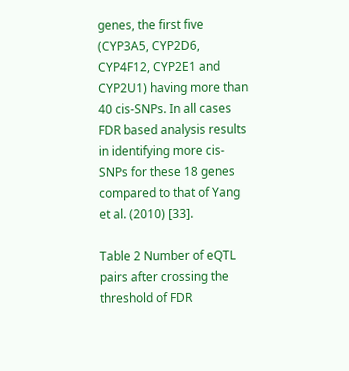genes, the first five (CYP3A5, CYP2D6, CYP4F12, CYP2E1 and CYP2U1) having more than 40 cis-SNPs. In all cases FDR based analysis results in identifying more cis-SNPs for these 18 genes compared to that of Yang et al. (2010) [33].

Table 2 Number of eQTL pairs after crossing the threshold of FDR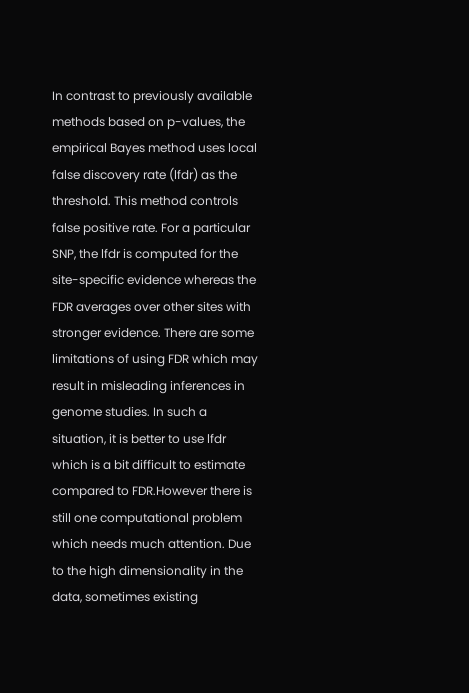In contrast to previously available methods based on p-values, the empirical Bayes method uses local false discovery rate (lfdr) as the threshold. This method controls false positive rate. For a particular SNP, the lfdr is computed for the site-specific evidence whereas the FDR averages over other sites with stronger evidence. There are some limitations of using FDR which may result in misleading inferences in genome studies. In such a situation, it is better to use lfdr which is a bit difficult to estimate compared to FDR.However there is still one computational problem which needs much attention. Due to the high dimensionality in the data, sometimes existing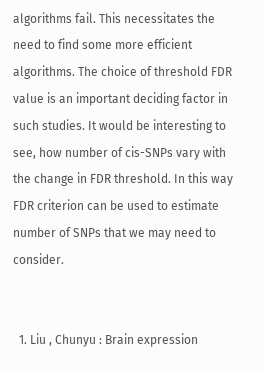algorithms fail. This necessitates the need to find some more efficient algorithms. The choice of threshold FDR value is an important deciding factor in such studies. It would be interesting to see, how number of cis-SNPs vary with the change in FDR threshold. In this way FDR criterion can be used to estimate number of SNPs that we may need to consider.


  1. Liu , Chunyu : Brain expression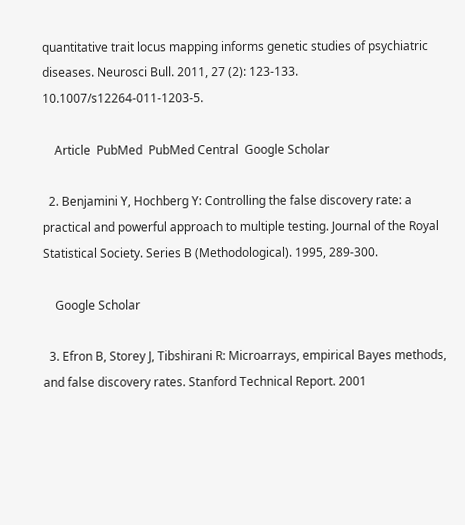quantitative trait locus mapping informs genetic studies of psychiatric diseases. Neurosci Bull. 2011, 27 (2): 123-133. 10.1007/s12264-011-1203-5.

    Article  PubMed  PubMed Central  Google Scholar

  2. Benjamini Y, Hochberg Y: Controlling the false discovery rate: a practical and powerful approach to multiple testing. Journal of the Royal Statistical Society. Series B (Methodological). 1995, 289-300.

    Google Scholar

  3. Efron B, Storey J, Tibshirani R: Microarrays, empirical Bayes methods, and false discovery rates. Stanford Technical Report. 2001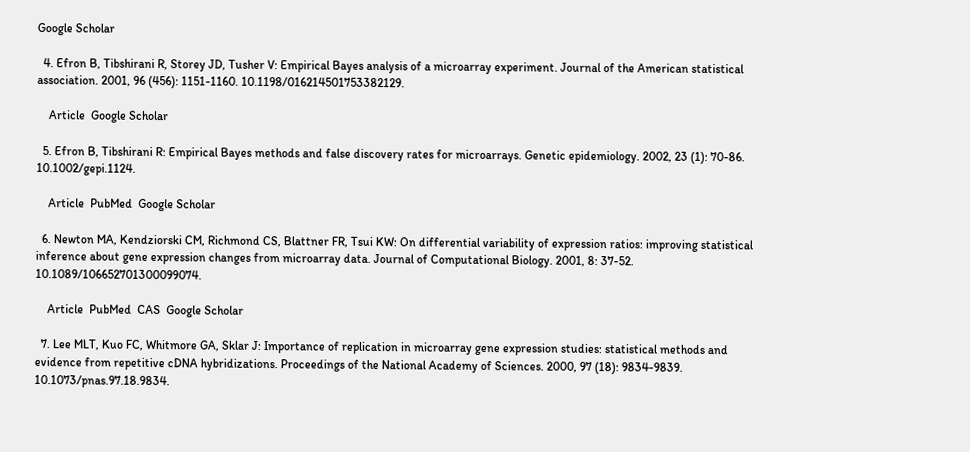Google Scholar

  4. Efron B, Tibshirani R, Storey JD, Tusher V: Empirical Bayes analysis of a microarray experiment. Journal of the American statistical association. 2001, 96 (456): 1151-1160. 10.1198/016214501753382129.

    Article  Google Scholar

  5. Efron B, Tibshirani R: Empirical Bayes methods and false discovery rates for microarrays. Genetic epidemiology. 2002, 23 (1): 70-86. 10.1002/gepi.1124.

    Article  PubMed  Google Scholar

  6. Newton MA, Kendziorski CM, Richmond CS, Blattner FR, Tsui KW: On differential variability of expression ratios: improving statistical inference about gene expression changes from microarray data. Journal of Computational Biology. 2001, 8: 37-52. 10.1089/106652701300099074.

    Article  PubMed  CAS  Google Scholar

  7. Lee MLT, Kuo FC, Whitmore GA, Sklar J: Importance of replication in microarray gene expression studies: statistical methods and evidence from repetitive cDNA hybridizations. Proceedings of the National Academy of Sciences. 2000, 97 (18): 9834-9839. 10.1073/pnas.97.18.9834.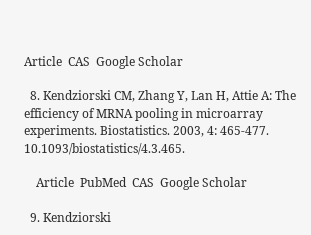Article  CAS  Google Scholar

  8. Kendziorski CM, Zhang Y, Lan H, Attie A: The efficiency of MRNA pooling in microarray experiments. Biostatistics. 2003, 4: 465-477. 10.1093/biostatistics/4.3.465.

    Article  PubMed  CAS  Google Scholar

  9. Kendziorski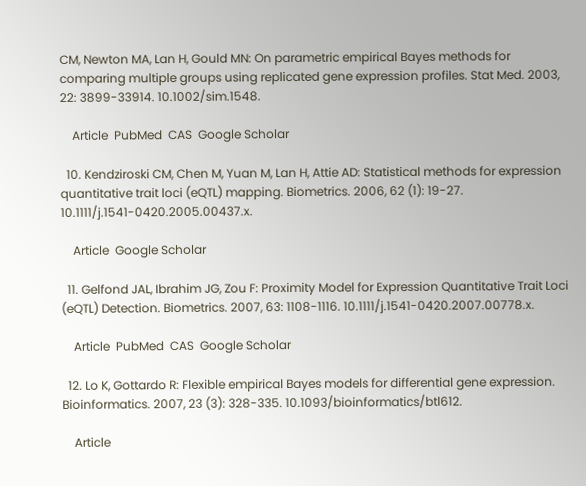CM, Newton MA, Lan H, Gould MN: On parametric empirical Bayes methods for comparing multiple groups using replicated gene expression profiles. Stat Med. 2003, 22: 3899-33914. 10.1002/sim.1548.

    Article  PubMed  CAS  Google Scholar

  10. Kendziroski CM, Chen M, Yuan M, Lan H, Attie AD: Statistical methods for expression quantitative trait loci (eQTL) mapping. Biometrics. 2006, 62 (1): 19-27. 10.1111/j.1541-0420.2005.00437.x.

    Article  Google Scholar

  11. Gelfond JAL, Ibrahim JG, Zou F: Proximity Model for Expression Quantitative Trait Loci (eQTL) Detection. Biometrics. 2007, 63: 1108-1116. 10.1111/j.1541-0420.2007.00778.x.

    Article  PubMed  CAS  Google Scholar

  12. Lo K, Gottardo R: Flexible empirical Bayes models for differential gene expression. Bioinformatics. 2007, 23 (3): 328-335. 10.1093/bioinformatics/btl612.

    Article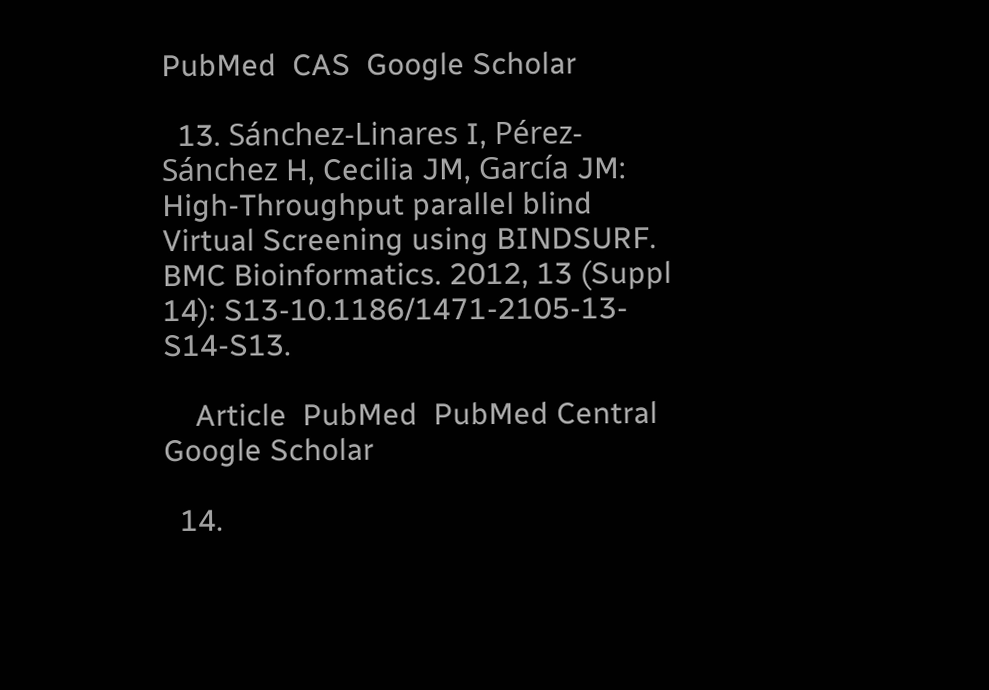PubMed  CAS  Google Scholar

  13. Sánchez-Linares I, Pérez-Sánchez H, Cecilia JM, García JM: High-Throughput parallel blind Virtual Screening using BINDSURF. BMC Bioinformatics. 2012, 13 (Suppl 14): S13-10.1186/1471-2105-13-S14-S13.

    Article  PubMed  PubMed Central  Google Scholar

  14.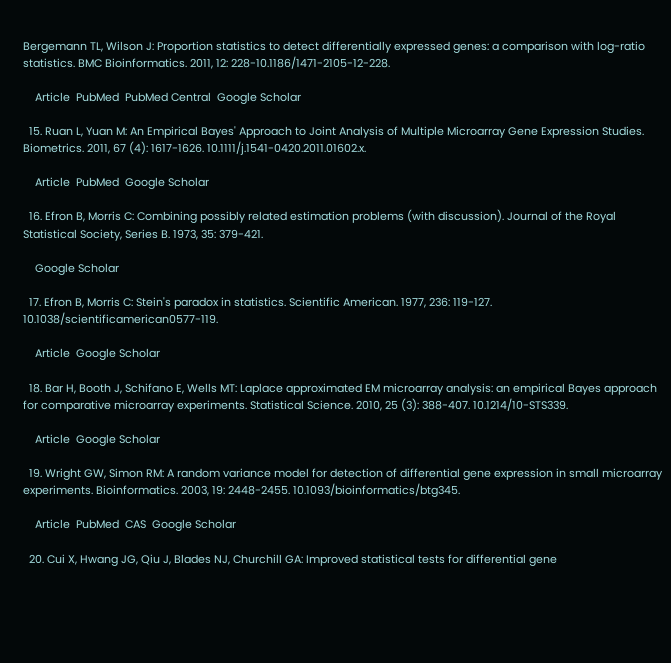Bergemann TL, Wilson J: Proportion statistics to detect differentially expressed genes: a comparison with log-ratio statistics. BMC Bioinformatics. 2011, 12: 228-10.1186/1471-2105-12-228.

    Article  PubMed  PubMed Central  Google Scholar

  15. Ruan L, Yuan M: An Empirical Bayes' Approach to Joint Analysis of Multiple Microarray Gene Expression Studies. Biometrics. 2011, 67 (4): 1617-1626. 10.1111/j.1541-0420.2011.01602.x.

    Article  PubMed  Google Scholar

  16. Efron B, Morris C: Combining possibly related estimation problems (with discussion). Journal of the Royal Statistical Society, Series B. 1973, 35: 379-421.

    Google Scholar

  17. Efron B, Morris C: Stein's paradox in statistics. Scientific American. 1977, 236: 119-127. 10.1038/scientificamerican0577-119.

    Article  Google Scholar

  18. Bar H, Booth J, Schifano E, Wells MT: Laplace approximated EM microarray analysis: an empirical Bayes approach for comparative microarray experiments. Statistical Science. 2010, 25 (3): 388-407. 10.1214/10-STS339.

    Article  Google Scholar

  19. Wright GW, Simon RM: A random variance model for detection of differential gene expression in small microarray experiments. Bioinformatics. 2003, 19: 2448-2455. 10.1093/bioinformatics/btg345.

    Article  PubMed  CAS  Google Scholar

  20. Cui X, Hwang JG, Qiu J, Blades NJ, Churchill GA: Improved statistical tests for differential gene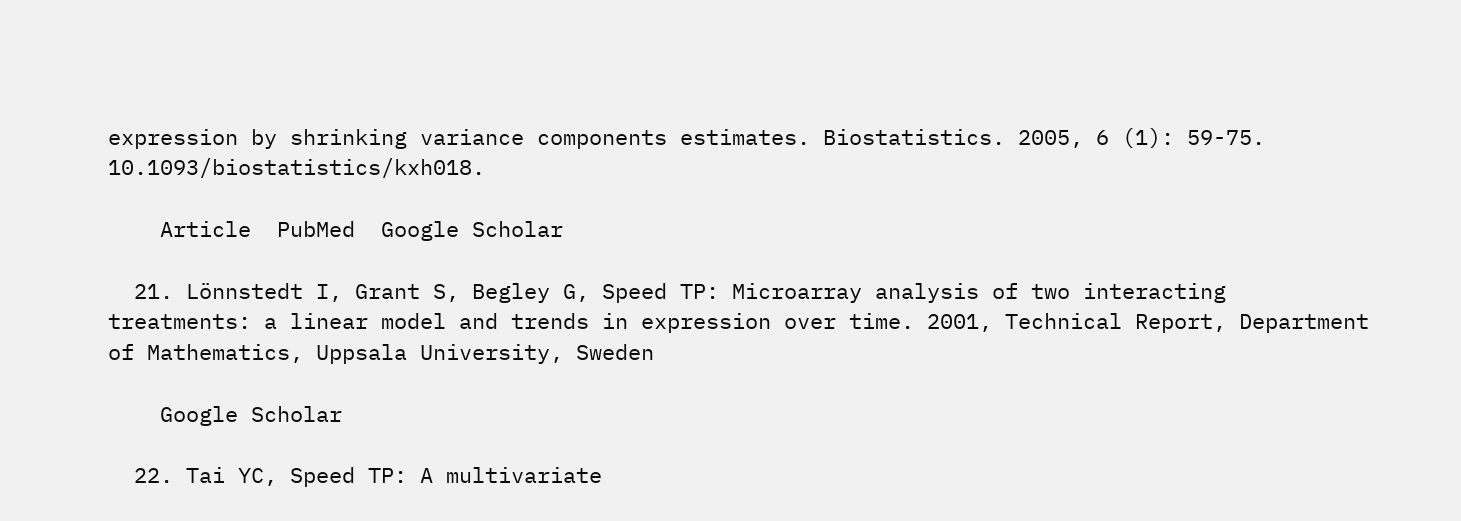expression by shrinking variance components estimates. Biostatistics. 2005, 6 (1): 59-75. 10.1093/biostatistics/kxh018.

    Article  PubMed  Google Scholar

  21. Lönnstedt I, Grant S, Begley G, Speed TP: Microarray analysis of two interacting treatments: a linear model and trends in expression over time. 2001, Technical Report, Department of Mathematics, Uppsala University, Sweden

    Google Scholar

  22. Tai YC, Speed TP: A multivariate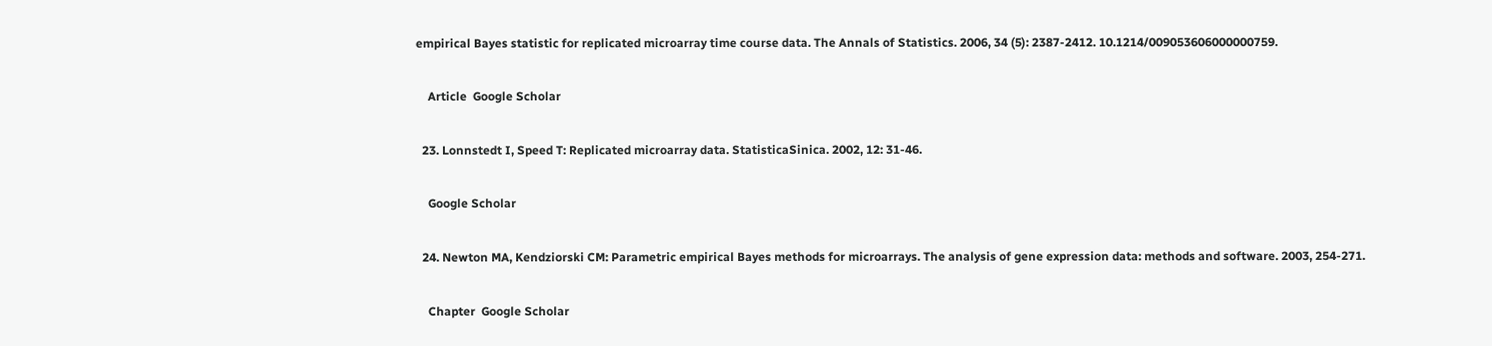empirical Bayes statistic for replicated microarray time course data. The Annals of Statistics. 2006, 34 (5): 2387-2412. 10.1214/009053606000000759.

    Article  Google Scholar

  23. Lonnstedt I, Speed T: Replicated microarray data. StatisticaSinica. 2002, 12: 31-46.

    Google Scholar

  24. Newton MA, Kendziorski CM: Parametric empirical Bayes methods for microarrays. The analysis of gene expression data: methods and software. 2003, 254-271.

    Chapter  Google Scholar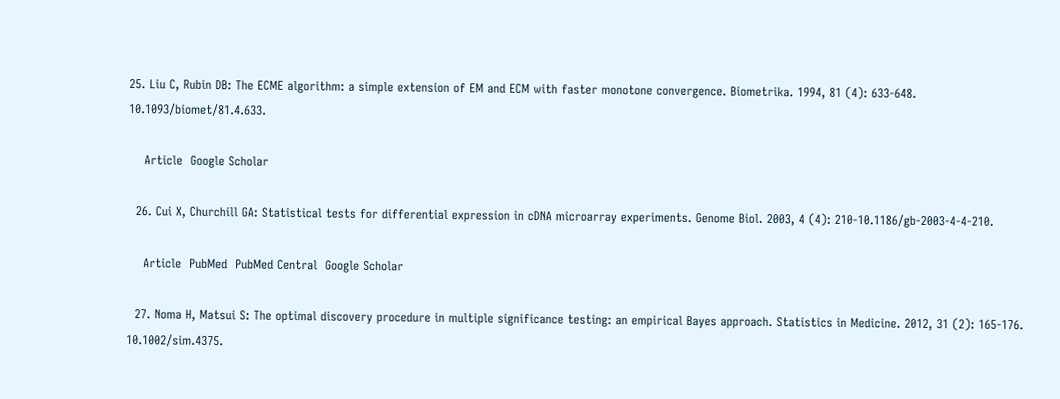25. Liu C, Rubin DB: The ECME algorithm: a simple extension of EM and ECM with faster monotone convergence. Biometrika. 1994, 81 (4): 633-648. 10.1093/biomet/81.4.633.

    Article  Google Scholar

  26. Cui X, Churchill GA: Statistical tests for differential expression in cDNA microarray experiments. Genome Biol. 2003, 4 (4): 210-10.1186/gb-2003-4-4-210.

    Article  PubMed  PubMed Central  Google Scholar

  27. Noma H, Matsui S: The optimal discovery procedure in multiple significance testing: an empirical Bayes approach. Statistics in Medicine. 2012, 31 (2): 165-176. 10.1002/sim.4375.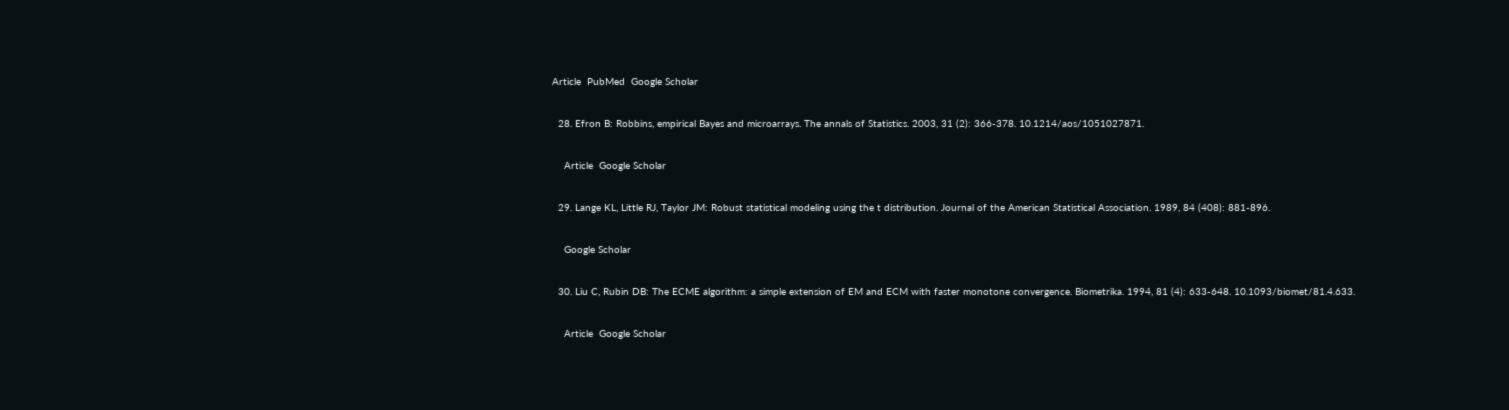Article  PubMed  Google Scholar

  28. Efron B: Robbins, empirical Bayes and microarrays. The annals of Statistics. 2003, 31 (2): 366-378. 10.1214/aos/1051027871.

    Article  Google Scholar

  29. Lange KL, Little RJ, Taylor JM: Robust statistical modeling using the t distribution. Journal of the American Statistical Association. 1989, 84 (408): 881-896.

    Google Scholar

  30. Liu C, Rubin DB: The ECME algorithm: a simple extension of EM and ECM with faster monotone convergence. Biometrika. 1994, 81 (4): 633-648. 10.1093/biomet/81.4.633.

    Article  Google Scholar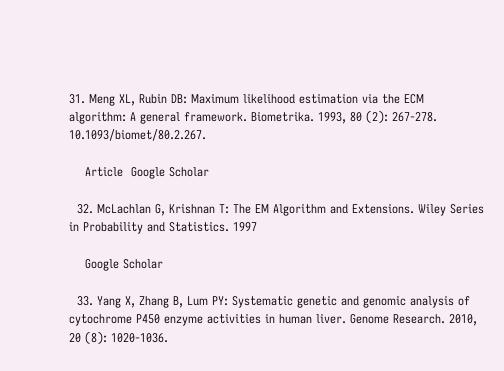31. Meng XL, Rubin DB: Maximum likelihood estimation via the ECM algorithm: A general framework. Biometrika. 1993, 80 (2): 267-278. 10.1093/biomet/80.2.267.

    Article  Google Scholar

  32. McLachlan G, Krishnan T: The EM Algorithm and Extensions. Wiley Series in Probability and Statistics. 1997

    Google Scholar

  33. Yang X, Zhang B, Lum PY: Systematic genetic and genomic analysis of cytochrome P450 enzyme activities in human liver. Genome Research. 2010, 20 (8): 1020-1036.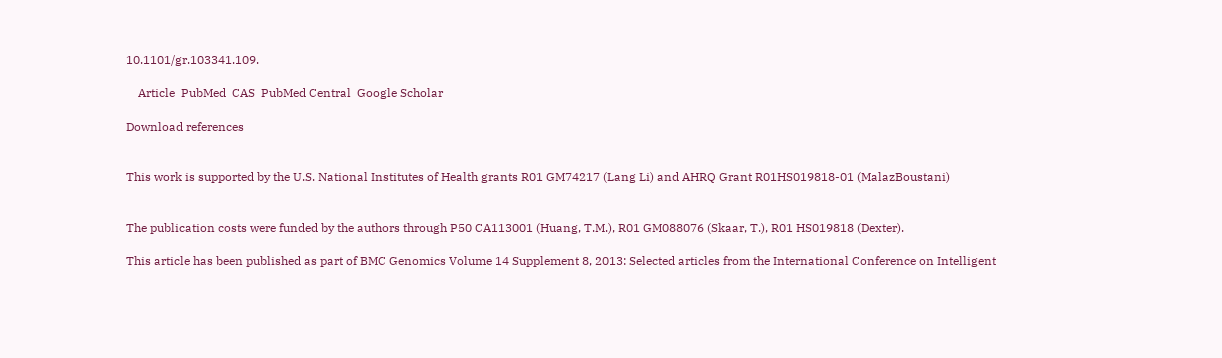10.1101/gr.103341.109.

    Article  PubMed  CAS  PubMed Central  Google Scholar

Download references


This work is supported by the U.S. National Institutes of Health grants R01 GM74217 (Lang Li) and AHRQ Grant R01HS019818-01 (MalazBoustani)


The publication costs were funded by the authors through P50 CA113001 (Huang, T.M.), R01 GM088076 (Skaar, T.), R01 HS019818 (Dexter).

This article has been published as part of BMC Genomics Volume 14 Supplement 8, 2013: Selected articles from the International Conference on Intelligent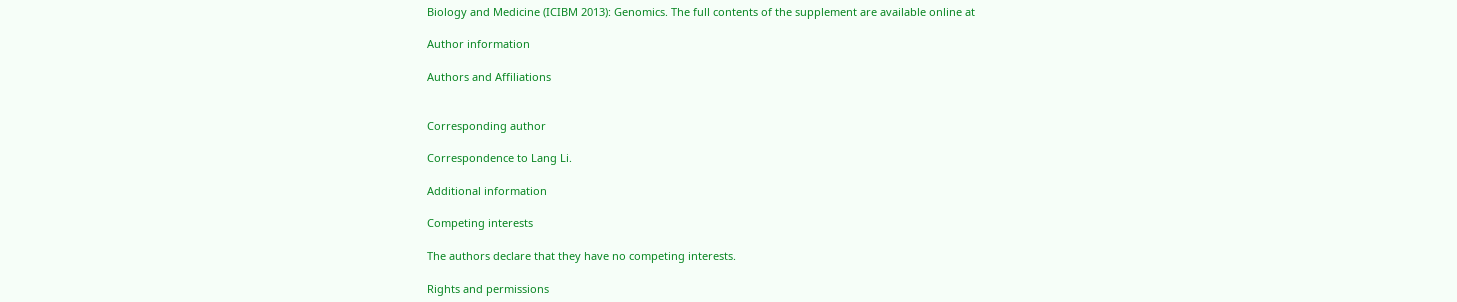Biology and Medicine (ICIBM 2013): Genomics. The full contents of the supplement are available online at

Author information

Authors and Affiliations


Corresponding author

Correspondence to Lang Li.

Additional information

Competing interests

The authors declare that they have no competing interests.

Rights and permissions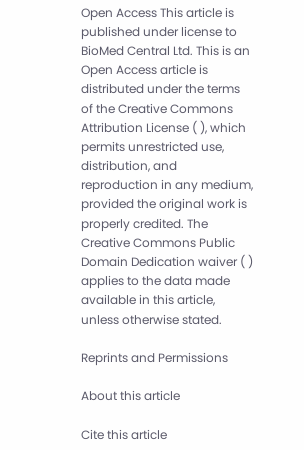Open Access This article is published under license to BioMed Central Ltd. This is an Open Access article is distributed under the terms of the Creative Commons Attribution License ( ), which permits unrestricted use, distribution, and reproduction in any medium, provided the original work is properly credited. The Creative Commons Public Domain Dedication waiver ( ) applies to the data made available in this article, unless otherwise stated.

Reprints and Permissions

About this article

Cite this article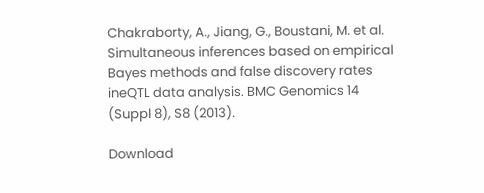Chakraborty, A., Jiang, G., Boustani, M. et al. Simultaneous inferences based on empirical Bayes methods and false discovery rates ineQTL data analysis. BMC Genomics 14 (Suppl 8), S8 (2013).

Download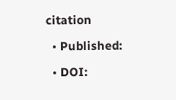citation

  • Published:

  • DOI: